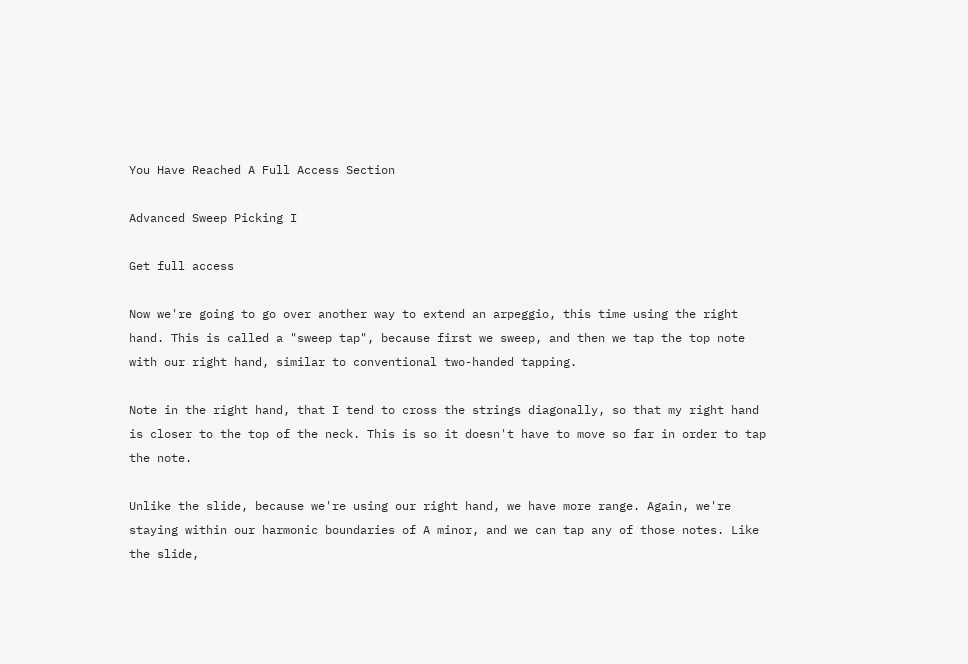You Have Reached A Full Access Section

Advanced Sweep Picking I

Get full access

Now we're going to go over another way to extend an arpeggio, this time using the right hand. This is called a "sweep tap", because first we sweep, and then we tap the top note with our right hand, similar to conventional two-handed tapping.

Note in the right hand, that I tend to cross the strings diagonally, so that my right hand is closer to the top of the neck. This is so it doesn't have to move so far in order to tap the note.

Unlike the slide, because we're using our right hand, we have more range. Again, we're staying within our harmonic boundaries of A minor, and we can tap any of those notes. Like the slide,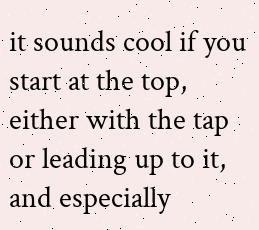it sounds cool if you start at the top, either with the tap or leading up to it, and especially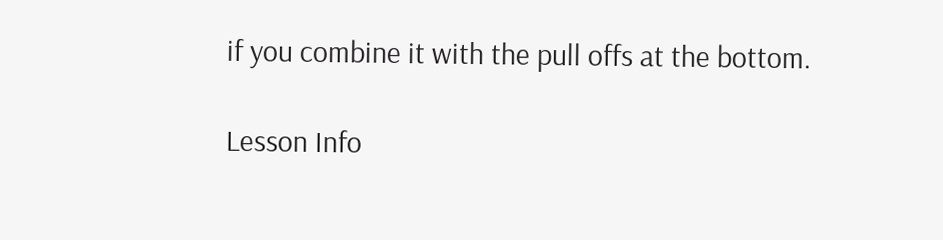if you combine it with the pull offs at the bottom.

Lesson Info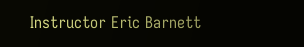Instructor Eric Barnett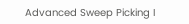Advanced Sweep Picking I